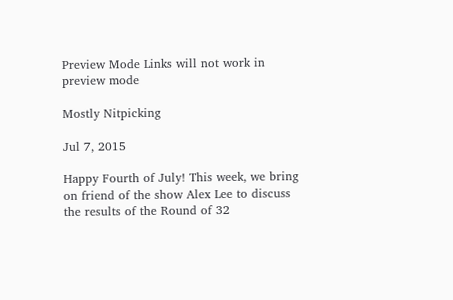Preview Mode Links will not work in preview mode

Mostly Nitpicking

Jul 7, 2015

Happy Fourth of July! This week, we bring on friend of the show Alex Lee to discuss the results of the Round of 32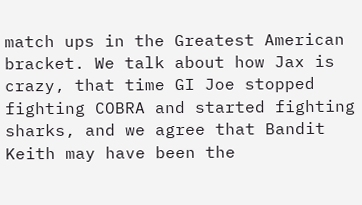match ups in the Greatest American bracket. We talk about how Jax is crazy, that time GI Joe stopped fighting COBRA and started fighting sharks, and we agree that Bandit Keith may have been the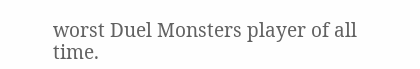worst Duel Monsters player of all time.